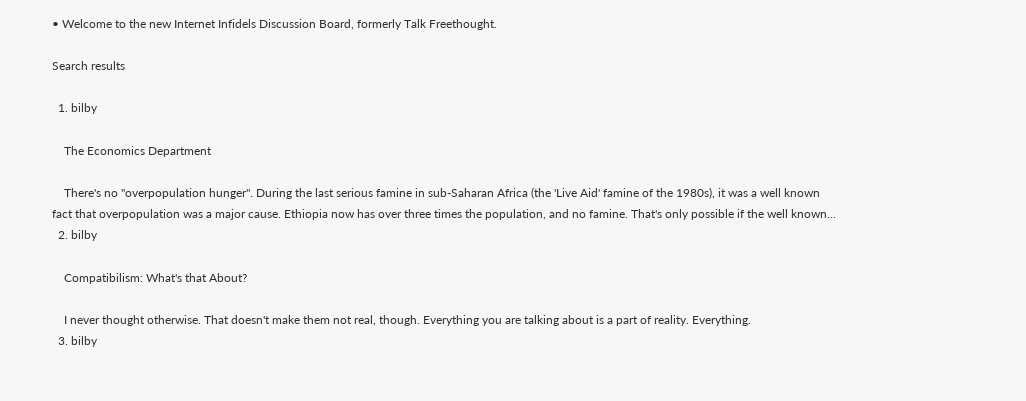• Welcome to the new Internet Infidels Discussion Board, formerly Talk Freethought.

Search results

  1. bilby

    The Economics Department

    There's no "overpopulation hunger". During the last serious famine in sub-Saharan Africa (the 'Live Aid' famine of the 1980s), it was a well known fact that overpopulation was a major cause. Ethiopia now has over three times the population, and no famine. That's only possible if the well known...
  2. bilby

    Compatibilism: What's that About?

    I never thought otherwise. That doesn't make them not real, though. Everything you are talking about is a part of reality. Everything.
  3. bilby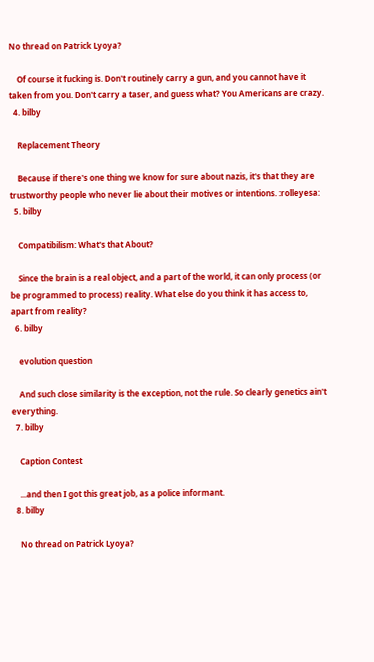No thread on Patrick Lyoya?

    Of course it fucking is. Don't routinely carry a gun, and you cannot have it taken from you. Don't carry a taser, and guess what? You Americans are crazy.
  4. bilby

    Replacement Theory

    Because if there's one thing we know for sure about nazis, it's that they are trustworthy people who never lie about their motives or intentions. :rolleyesa:
  5. bilby

    Compatibilism: What's that About?

    Since the brain is a real object, and a part of the world, it can only process (or be programmed to process) reality. What else do you think it has access to, apart from reality?
  6. bilby

    evolution question

    And such close similarity is the exception, not the rule. So clearly genetics ain't everything.
  7. bilby

    Caption Contest

    ...and then I got this great job, as a police informant.
  8. bilby

    No thread on Patrick Lyoya?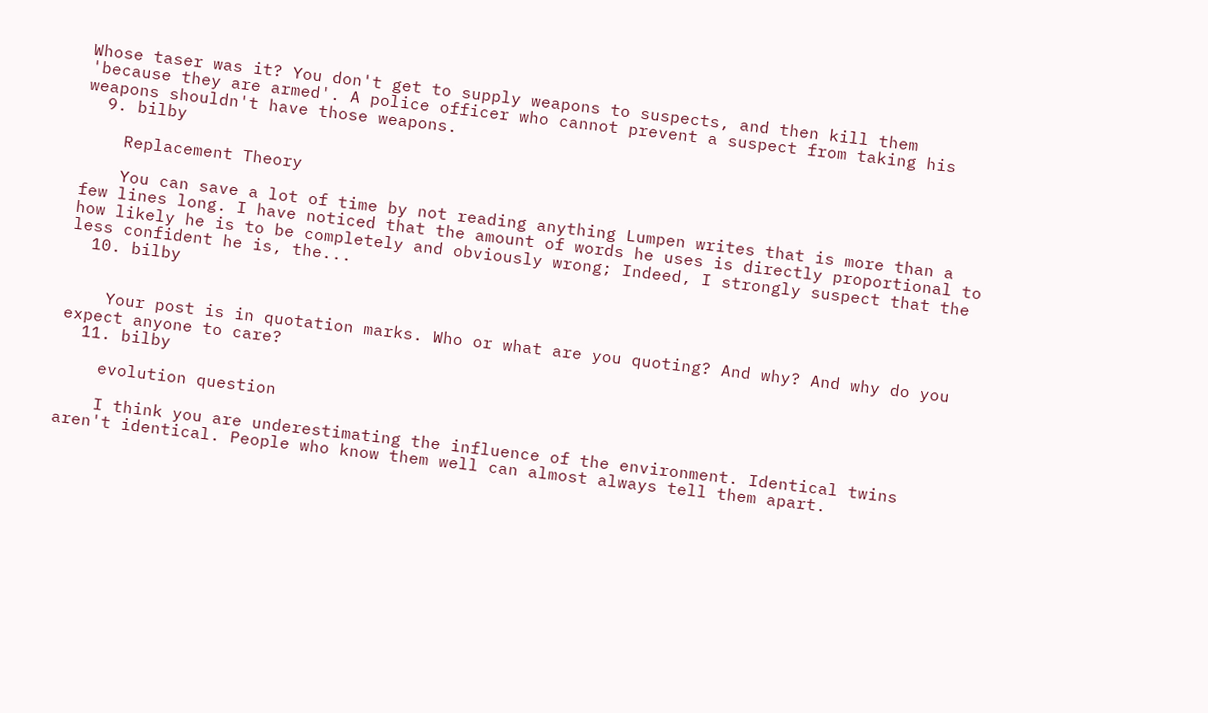Whose taser was it? You don't get to supply weapons to suspects, and then kill them 'because they are armed'. A police officer who cannot prevent a suspect from taking his weapons shouldn't have those weapons.
  9. bilby

    Replacement Theory

    You can save a lot of time by not reading anything Lumpen writes that is more than a few lines long. I have noticed that the amount of words he uses is directly proportional to how likely he is to be completely and obviously wrong; Indeed, I strongly suspect that the less confident he is, the...
  10. bilby


    Your post is in quotation marks. Who or what are you quoting? And why? And why do you expect anyone to care?
  11. bilby

    evolution question

    I think you are underestimating the influence of the environment. Identical twins aren't identical. People who know them well can almost always tell them apart.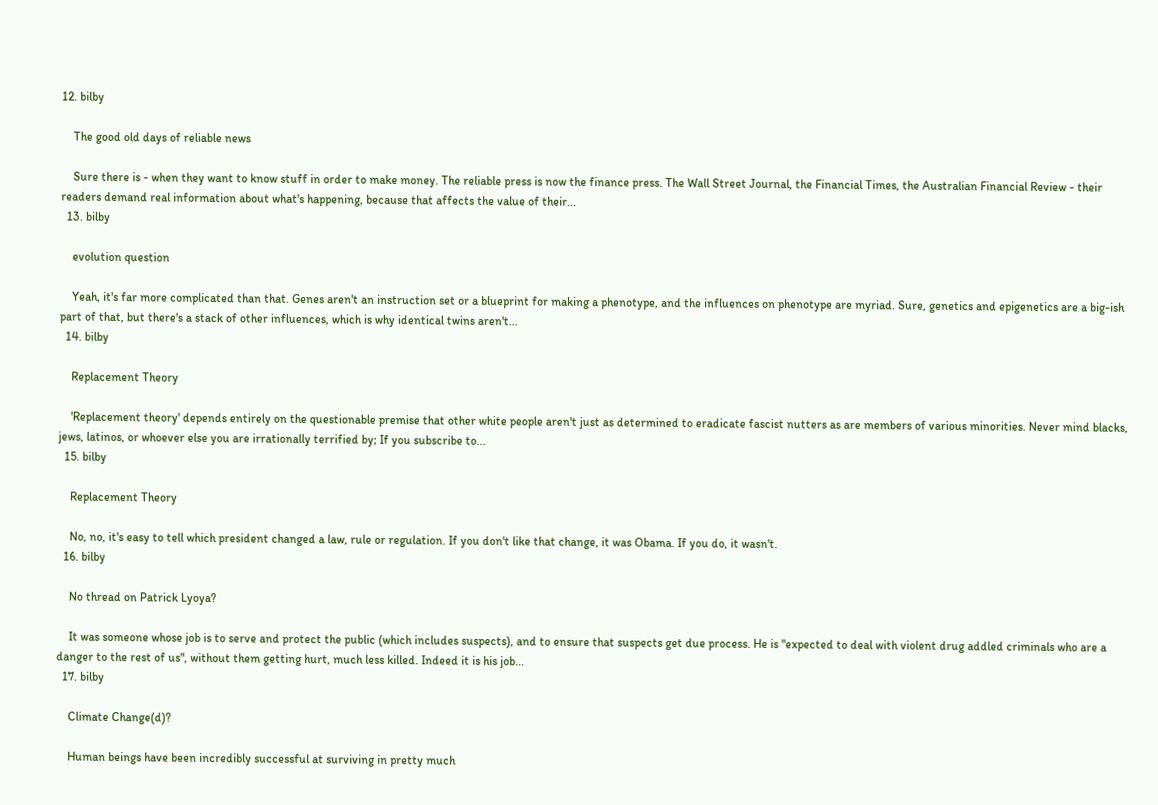12. bilby

    The good old days of reliable news

    Sure there is - when they want to know stuff in order to make money. The reliable press is now the finance press. The Wall Street Journal, the Financial Times, the Australian Financial Review - their readers demand real information about what's happening, because that affects the value of their...
  13. bilby

    evolution question

    Yeah, it's far more complicated than that. Genes aren't an instruction set or a blueprint for making a phenotype, and the influences on phenotype are myriad. Sure, genetics and epigenetics are a big-ish part of that, but there's a stack of other influences, which is why identical twins aren't...
  14. bilby

    Replacement Theory

    'Replacement theory' depends entirely on the questionable premise that other white people aren't just as determined to eradicate fascist nutters as are members of various minorities. Never mind blacks, jews, latinos, or whoever else you are irrationally terrified by; If you subscribe to...
  15. bilby

    Replacement Theory

    No, no, it's easy to tell which president changed a law, rule or regulation. If you don't like that change, it was Obama. If you do, it wasn't.
  16. bilby

    No thread on Patrick Lyoya?

    It was someone whose job is to serve and protect the public (which includes suspects), and to ensure that suspects get due process. He is "expected to deal with violent drug addled criminals who are a danger to the rest of us", without them getting hurt, much less killed. Indeed it is his job...
  17. bilby

    Climate Change(d)?

    Human beings have been incredibly successful at surviving in pretty much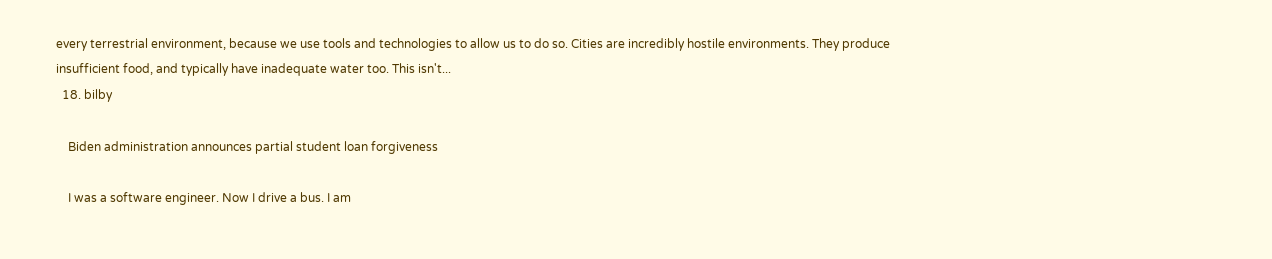every terrestrial environment, because we use tools and technologies to allow us to do so. Cities are incredibly hostile environments. They produce insufficient food, and typically have inadequate water too. This isn't...
  18. bilby

    Biden administration announces partial student loan forgiveness

    I was a software engineer. Now I drive a bus. I am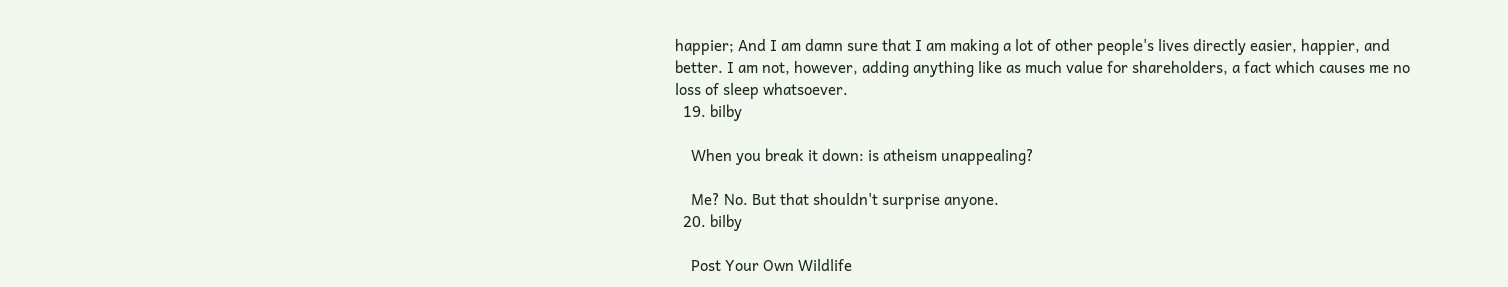happier; And I am damn sure that I am making a lot of other people's lives directly easier, happier, and better. I am not, however, adding anything like as much value for shareholders, a fact which causes me no loss of sleep whatsoever.
  19. bilby

    When you break it down: is atheism unappealing?

    Me? No. But that shouldn't surprise anyone.
  20. bilby

    Post Your Own Wildlife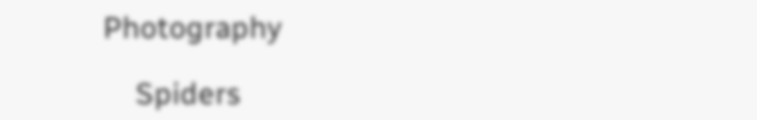Photography

    Spiders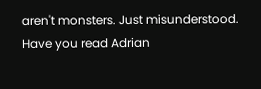aren't monsters. Just misunderstood. Have you read Adrian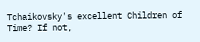Tchaikovsky's excellent Children of Time? If not,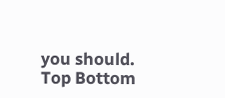you should.
Top Bottom